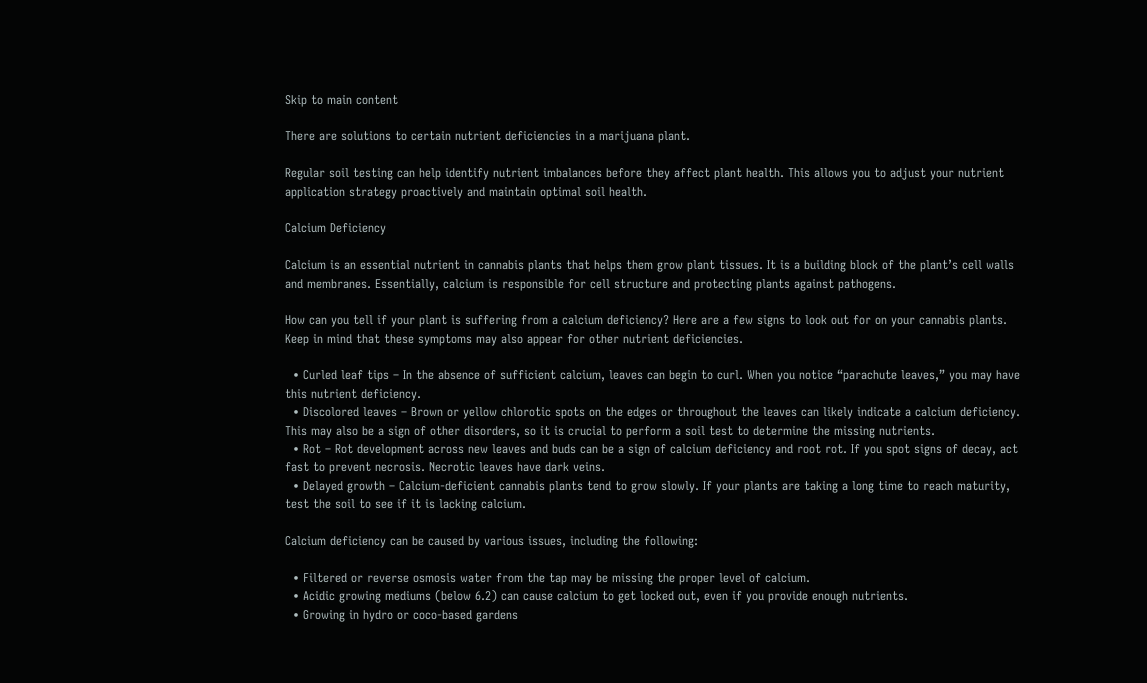Skip to main content

There are solutions to certain nutrient deficiencies in a marijuana plant.

Regular soil testing can help identify nutrient imbalances before they affect plant health. This allows you to adjust your nutrient application strategy proactively and maintain optimal soil health.

Calcium Deficiency

Calcium is an essential nutrient in cannabis plants that helps them grow plant tissues. It is a building block of the plant’s cell walls and membranes. Essentially, calcium is responsible for cell structure and protecting plants against pathogens.

How can you tell if your plant is suffering from a calcium deficiency? Here are a few signs to look out for on your cannabis plants. Keep in mind that these symptoms may also appear for other nutrient deficiencies.

  • Curled leaf tips – In the absence of sufficient calcium, leaves can begin to curl. When you notice “parachute leaves,” you may have this nutrient deficiency.
  • Discolored leaves – Brown or yellow chlorotic spots on the edges or throughout the leaves can likely indicate a calcium deficiency. This may also be a sign of other disorders, so it is crucial to perform a soil test to determine the missing nutrients.
  • Rot – Rot development across new leaves and buds can be a sign of calcium deficiency and root rot. If you spot signs of decay, act fast to prevent necrosis. Necrotic leaves have dark veins.
  • Delayed growth – Calcium-deficient cannabis plants tend to grow slowly. If your plants are taking a long time to reach maturity, test the soil to see if it is lacking calcium.

Calcium deficiency can be caused by various issues, including the following:

  • Filtered or reverse osmosis water from the tap may be missing the proper level of calcium.
  • Acidic growing mediums (below 6.2) can cause calcium to get locked out, even if you provide enough nutrients.
  • Growing in hydro or coco-based gardens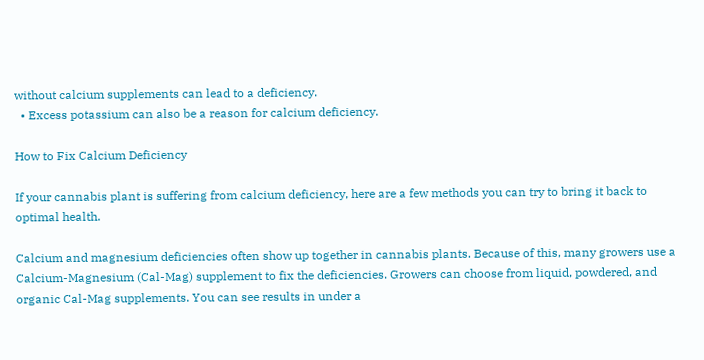without calcium supplements can lead to a deficiency.
  • Excess potassium can also be a reason for calcium deficiency.

How to Fix Calcium Deficiency

If your cannabis plant is suffering from calcium deficiency, here are a few methods you can try to bring it back to optimal health.

Calcium and magnesium deficiencies often show up together in cannabis plants. Because of this, many growers use a Calcium-Magnesium (Cal-Mag) supplement to fix the deficiencies. Growers can choose from liquid, powdered, and organic Cal-Mag supplements. You can see results in under a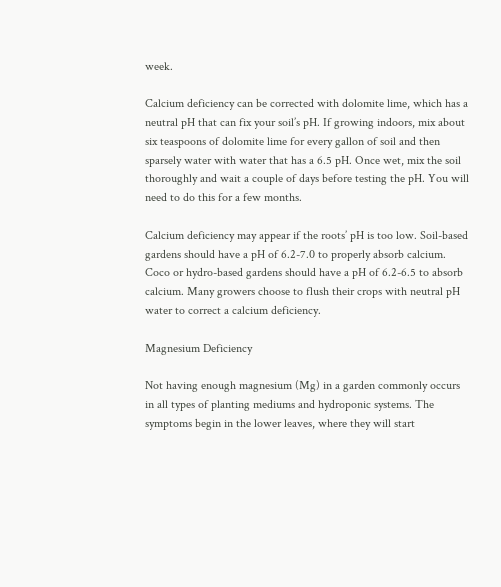week.

Calcium deficiency can be corrected with dolomite lime, which has a neutral pH that can fix your soil’s pH. If growing indoors, mix about six teaspoons of dolomite lime for every gallon of soil and then sparsely water with water that has a 6.5 pH. Once wet, mix the soil thoroughly and wait a couple of days before testing the pH. You will need to do this for a few months.

Calcium deficiency may appear if the roots’ pH is too low. Soil-based gardens should have a pH of 6.2-7.0 to properly absorb calcium. Coco or hydro-based gardens should have a pH of 6.2-6.5 to absorb calcium. Many growers choose to flush their crops with neutral pH water to correct a calcium deficiency.

Magnesium Deficiency

Not having enough magnesium (Mg) in a garden commonly occurs in all types of planting mediums and hydroponic systems. The symptoms begin in the lower leaves, where they will start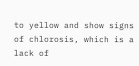to yellow and show signs of chlorosis, which is a lack of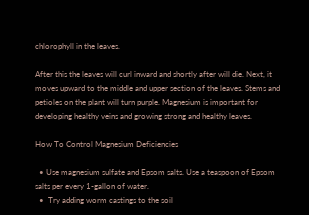chlorophyll in the leaves.

After this the leaves will curl inward and shortly after will die. Next, it moves upward to the middle and upper section of the leaves. Stems and petioles on the plant will turn purple. Magnesium is important for developing healthy veins and growing strong and healthy leaves.

How To Control Magnesium Deficiencies

  • Use magnesium sulfate and Epsom salts. Use a teaspoon of Epsom salts per every 1-gallon of water.
  •  Try adding worm castings to the soil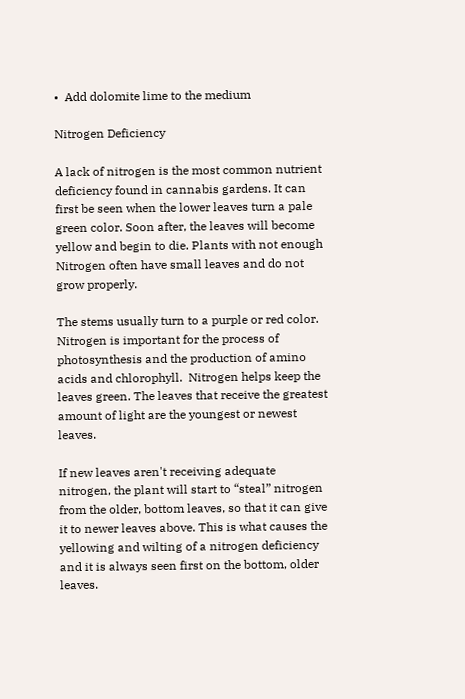•  Add dolomite lime to the medium

Nitrogen Deficiency

A lack of nitrogen is the most common nutrient deficiency found in cannabis gardens. It can first be seen when the lower leaves turn a pale green color. Soon after, the leaves will become yellow and begin to die. Plants with not enough Nitrogen often have small leaves and do not grow properly.

The stems usually turn to a purple or red color.  Nitrogen is important for the process of photosynthesis and the production of amino acids and chlorophyll.  Nitrogen helps keep the leaves green. The leaves that receive the greatest amount of light are the youngest or newest leaves.

If new leaves aren't receiving adequate nitrogen, the plant will start to “steal” nitrogen from the older, bottom leaves, so that it can give it to newer leaves above. This is what causes the yellowing and wilting of a nitrogen deficiency and it is always seen first on the bottom, older leaves.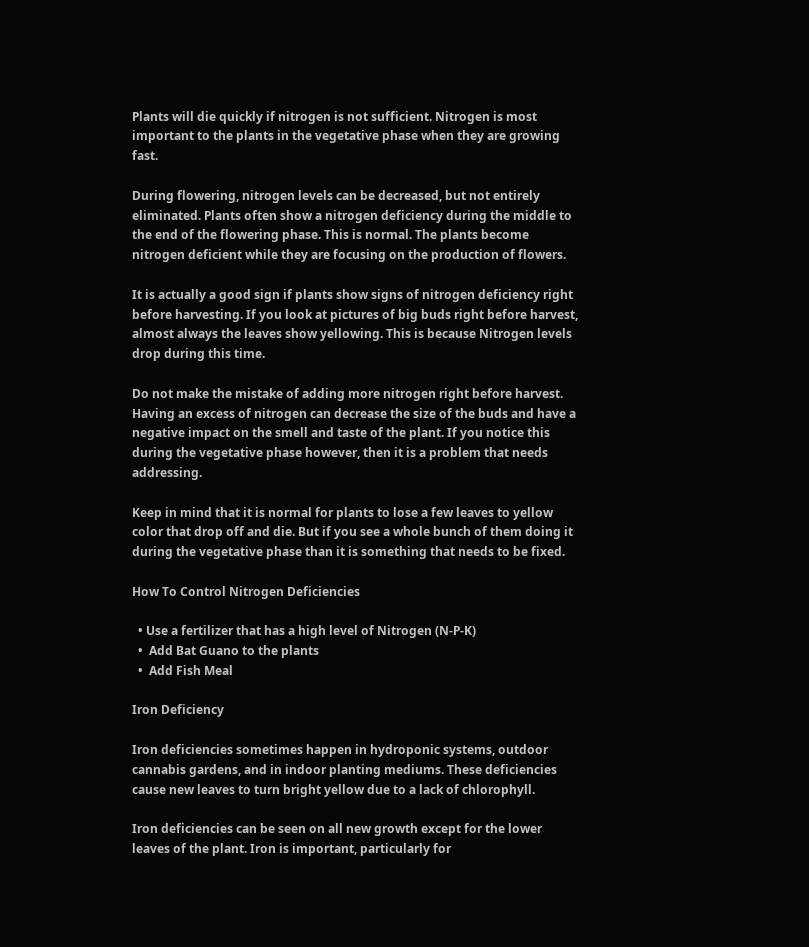Plants will die quickly if nitrogen is not sufficient. Nitrogen is most important to the plants in the vegetative phase when they are growing fast.

During flowering, nitrogen levels can be decreased, but not entirely eliminated. Plants often show a nitrogen deficiency during the middle to the end of the flowering phase. This is normal. The plants become nitrogen deficient while they are focusing on the production of flowers.

It is actually a good sign if plants show signs of nitrogen deficiency right before harvesting. If you look at pictures of big buds right before harvest, almost always the leaves show yellowing. This is because Nitrogen levels drop during this time.

Do not make the mistake of adding more nitrogen right before harvest. Having an excess of nitrogen can decrease the size of the buds and have a negative impact on the smell and taste of the plant. If you notice this during the vegetative phase however, then it is a problem that needs addressing.

Keep in mind that it is normal for plants to lose a few leaves to yellow color that drop off and die. But if you see a whole bunch of them doing it during the vegetative phase than it is something that needs to be fixed.

How To Control Nitrogen Deficiencies

  • Use a fertilizer that has a high level of Nitrogen (N-P-K)
  •  Add Bat Guano to the plants
  •  Add Fish Meal

Iron Deficiency

Iron deficiencies sometimes happen in hydroponic systems, outdoor cannabis gardens, and in indoor planting mediums. These deficiencies cause new leaves to turn bright yellow due to a lack of chlorophyll.

Iron deficiencies can be seen on all new growth except for the lower leaves of the plant. Iron is important, particularly for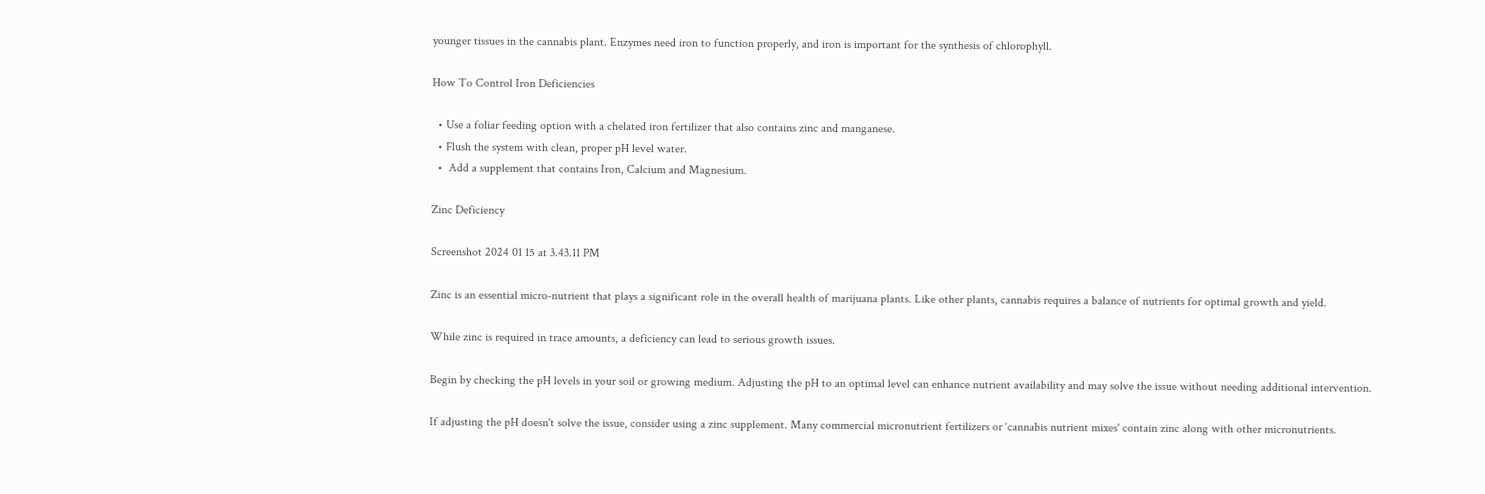younger tissues in the cannabis plant. Enzymes need iron to function properly, and iron is important for the synthesis of chlorophyll.

How To Control Iron Deficiencies

  • Use a foliar feeding option with a chelated iron fertilizer that also contains zinc and manganese.
  • Flush the system with clean, proper pH level water.
  •  Add a supplement that contains Iron, Calcium and Magnesium.

Zinc Deficiency

Screenshot 2024 01 15 at 3.43.11 PM

Zinc is an essential micro-nutrient that plays a significant role in the overall health of marijuana plants. Like other plants, cannabis requires a balance of nutrients for optimal growth and yield.

While zinc is required in trace amounts, a deficiency can lead to serious growth issues.

Begin by checking the pH levels in your soil or growing medium. Adjusting the pH to an optimal level can enhance nutrient availability and may solve the issue without needing additional intervention.

If adjusting the pH doesn't solve the issue, consider using a zinc supplement. Many commercial micronutrient fertilizers or ‘cannabis nutrient mixes' contain zinc along with other micronutrients.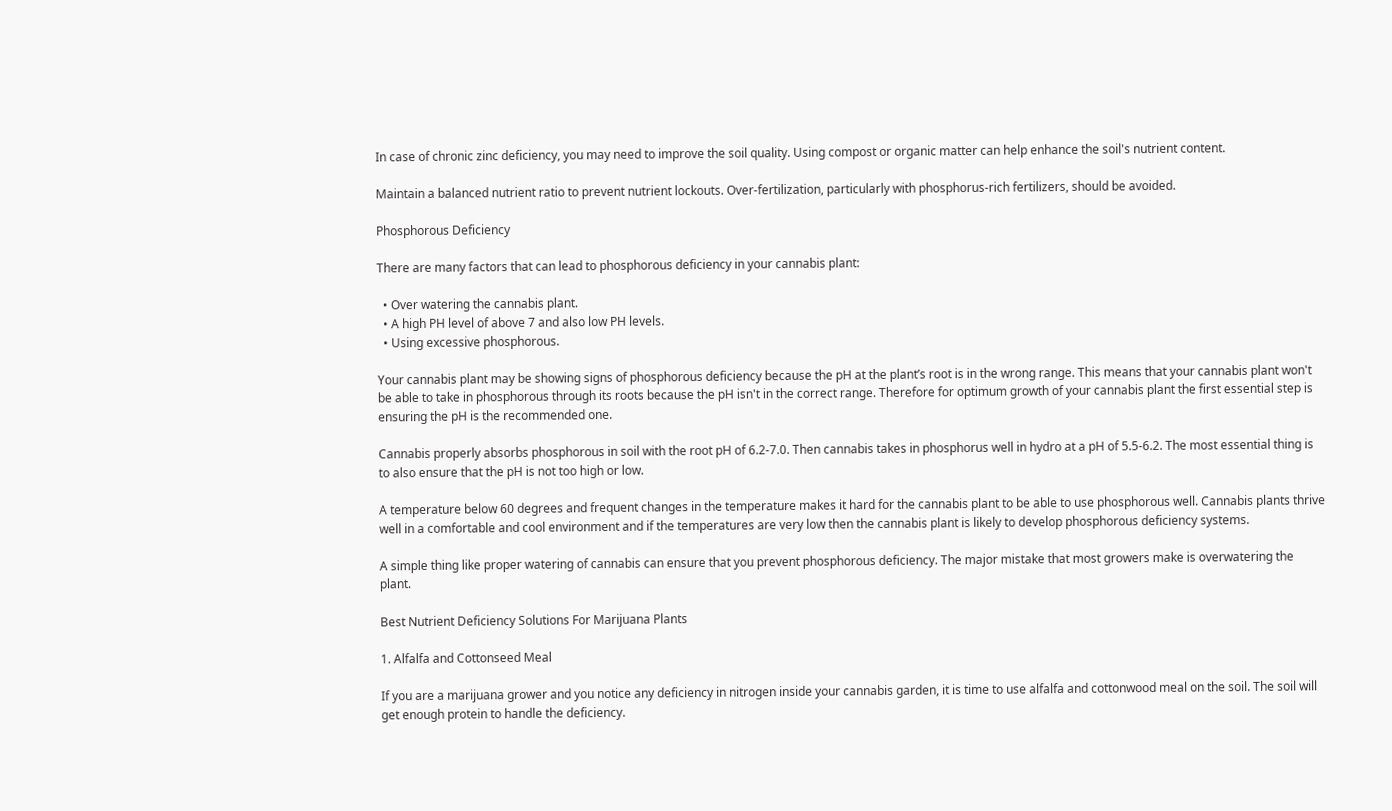In case of chronic zinc deficiency, you may need to improve the soil quality. Using compost or organic matter can help enhance the soil's nutrient content.

Maintain a balanced nutrient ratio to prevent nutrient lockouts. Over-fertilization, particularly with phosphorus-rich fertilizers, should be avoided.

Phosphorous Deficiency

There are many factors that can lead to phosphorous deficiency in your cannabis plant:

  • Over watering the cannabis plant.
  • A high PH level of above 7 and also low PH levels.
  • Using excessive phosphorous.

Your cannabis plant may be showing signs of phosphorous deficiency because the pH at the plant’s root is in the wrong range. This means that your cannabis plant won't be able to take in phosphorous through its roots because the pH isn't in the correct range. Therefore for optimum growth of your cannabis plant the first essential step is ensuring the pH is the recommended one.

Cannabis properly absorbs phosphorous in soil with the root pH of 6.2-7.0. Then cannabis takes in phosphorus well in hydro at a pH of 5.5-6.2. The most essential thing is to also ensure that the pH is not too high or low.

A temperature below 60 degrees and frequent changes in the temperature makes it hard for the cannabis plant to be able to use phosphorous well. Cannabis plants thrive well in a comfortable and cool environment and if the temperatures are very low then the cannabis plant is likely to develop phosphorous deficiency systems.

A simple thing like proper watering of cannabis can ensure that you prevent phosphorous deficiency. The major mistake that most growers make is overwatering the plant.

Best Nutrient Deficiency Solutions For Marijuana Plants

1. Alfalfa and Cottonseed Meal

If you are a marijuana grower and you notice any deficiency in nitrogen inside your cannabis garden, it is time to use alfalfa and cottonwood meal on the soil. The soil will get enough protein to handle the deficiency.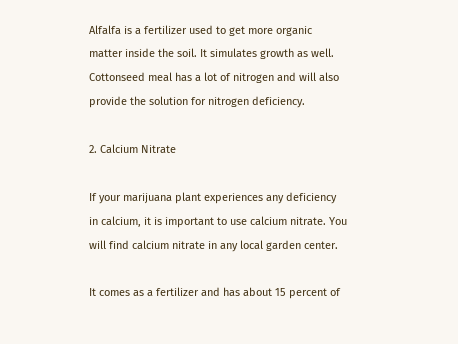Alfalfa is a fertilizer used to get more organic matter inside the soil. It simulates growth as well. Cottonseed meal has a lot of nitrogen and will also provide the solution for nitrogen deficiency.

2. Calcium Nitrate

If your marijuana plant experiences any deficiency in calcium, it is important to use calcium nitrate. You will find calcium nitrate in any local garden center.

It comes as a fertilizer and has about 15 percent of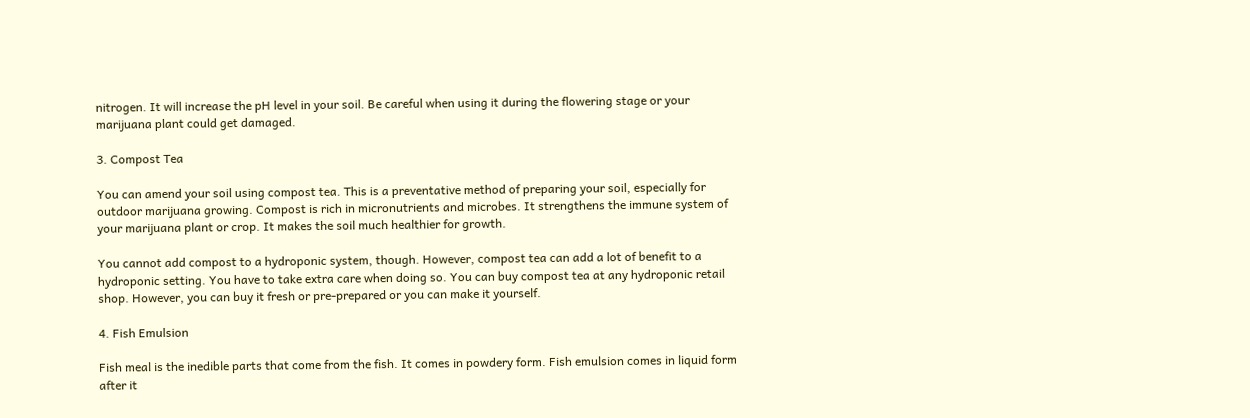nitrogen. It will increase the pH level in your soil. Be careful when using it during the flowering stage or your marijuana plant could get damaged.

3. Compost Tea

You can amend your soil using compost tea. This is a preventative method of preparing your soil, especially for outdoor marijuana growing. Compost is rich in micronutrients and microbes. It strengthens the immune system of your marijuana plant or crop. It makes the soil much healthier for growth.

You cannot add compost to a hydroponic system, though. However, compost tea can add a lot of benefit to a hydroponic setting. You have to take extra care when doing so. You can buy compost tea at any hydroponic retail shop. However, you can buy it fresh or pre-prepared or you can make it yourself.

4. Fish Emulsion

Fish meal is the inedible parts that come from the fish. It comes in powdery form. Fish emulsion comes in liquid form after it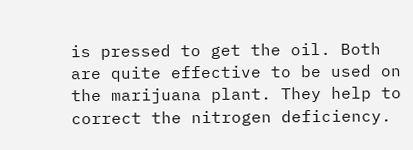is pressed to get the oil. Both are quite effective to be used on the marijuana plant. They help to correct the nitrogen deficiency.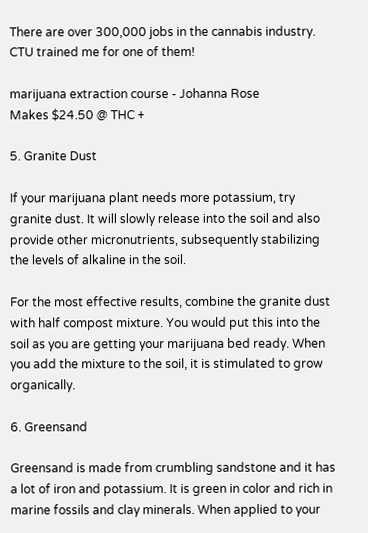There are over 300,000 jobs in the cannabis industry. CTU trained me for one of them!

marijuana extraction course - Johanna Rose
Makes $24.50 @ THC +

5. Granite Dust

If your marijuana plant needs more potassium, try granite dust. It will slowly release into the soil and also provide other micronutrients, subsequently stabilizing the levels of alkaline in the soil.

For the most effective results, combine the granite dust with half compost mixture. You would put this into the soil as you are getting your marijuana bed ready. When you add the mixture to the soil, it is stimulated to grow organically.

6. Greensand

Greensand is made from crumbling sandstone and it has a lot of iron and potassium. It is green in color and rich in marine fossils and clay minerals. When applied to your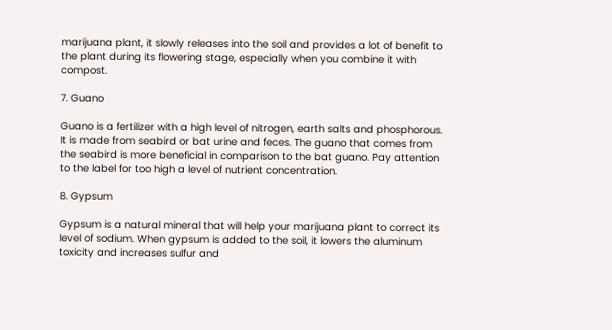marijuana plant, it slowly releases into the soil and provides a lot of benefit to the plant during its flowering stage, especially when you combine it with compost.

7. Guano

Guano is a fertilizer with a high level of nitrogen, earth salts and phosphorous. It is made from seabird or bat urine and feces. The guano that comes from the seabird is more beneficial in comparison to the bat guano. Pay attention to the label for too high a level of nutrient concentration.

8. Gypsum

Gypsum is a natural mineral that will help your marijuana plant to correct its level of sodium. When gypsum is added to the soil, it lowers the aluminum toxicity and increases sulfur and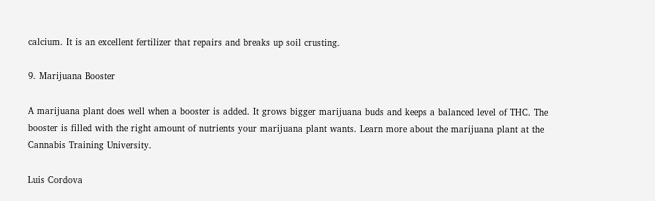calcium. It is an excellent fertilizer that repairs and breaks up soil crusting.

9. Marijuana Booster

A marijuana plant does well when a booster is added. It grows bigger marijuana buds and keeps a balanced level of THC. The booster is filled with the right amount of nutrients your marijuana plant wants. Learn more about the marijuana plant at the Cannabis Training University.

Luis Cordova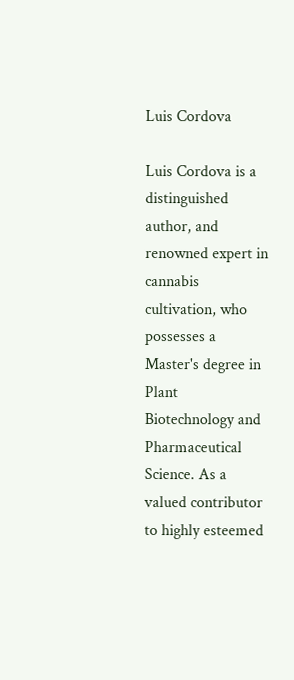Luis Cordova

Luis Cordova is a distinguished author, and renowned expert in cannabis cultivation, who possesses a Master's degree in Plant Biotechnology and Pharmaceutical Science. As a valued contributor to highly esteemed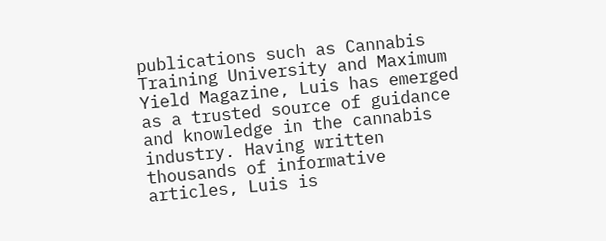publications such as Cannabis Training University and Maximum Yield Magazine, Luis has emerged as a trusted source of guidance and knowledge in the cannabis industry. Having written thousands of informative articles, Luis is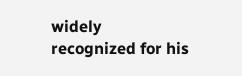widely recognized for his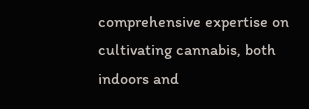comprehensive expertise on cultivating cannabis, both indoors and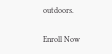outdoors.

Enroll Now